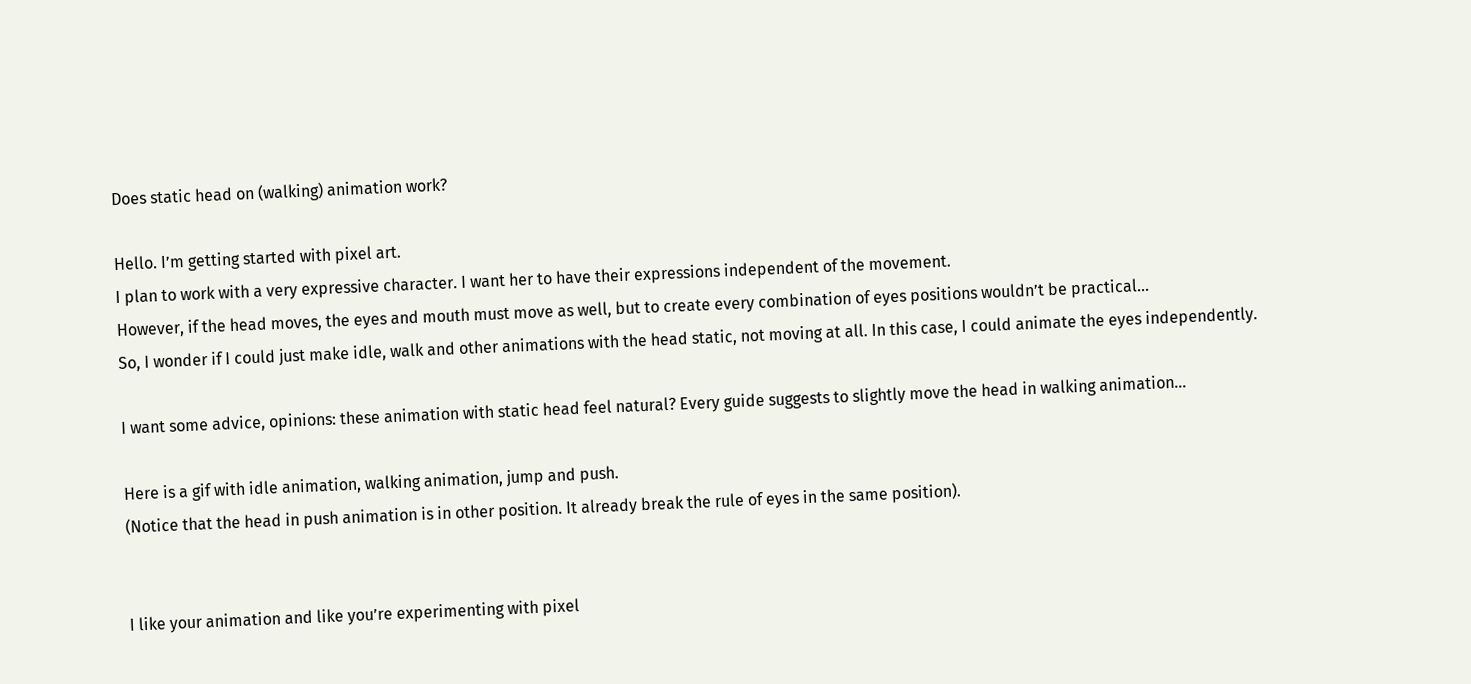Does static head on (walking) animation work?

Hello. I’m getting started with pixel art.
I plan to work with a very expressive character. I want her to have their expressions independent of the movement.
However, if the head moves, the eyes and mouth must move as well, but to create every combination of eyes positions wouldn’t be practical…
So, I wonder if I could just make idle, walk and other animations with the head static, not moving at all. In this case, I could animate the eyes independently.

I want some advice, opinions: these animation with static head feel natural? Every guide suggests to slightly move the head in walking animation…

Here is a gif with idle animation, walking animation, jump and push.
(Notice that the head in push animation is in other position. It already break the rule of eyes in the same position).


I like your animation and like you’re experimenting with pixel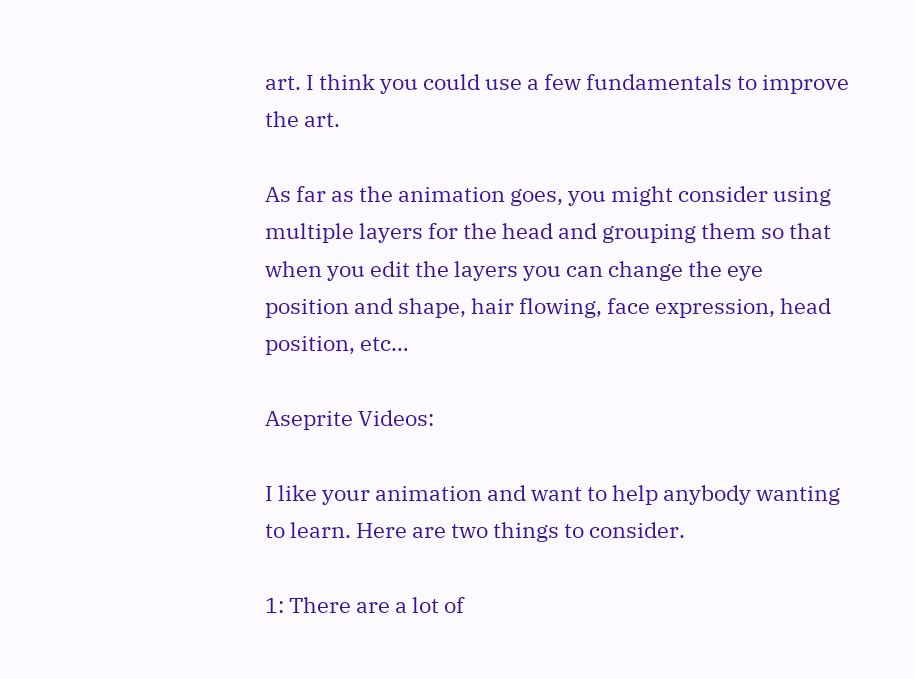art. I think you could use a few fundamentals to improve the art.

As far as the animation goes, you might consider using multiple layers for the head and grouping them so that when you edit the layers you can change the eye position and shape, hair flowing, face expression, head position, etc…

Aseprite Videos:

I like your animation and want to help anybody wanting to learn. Here are two things to consider.

1: There are a lot of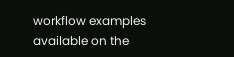workflow examples available on the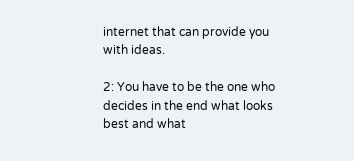internet that can provide you with ideas.

2: You have to be the one who decides in the end what looks best and what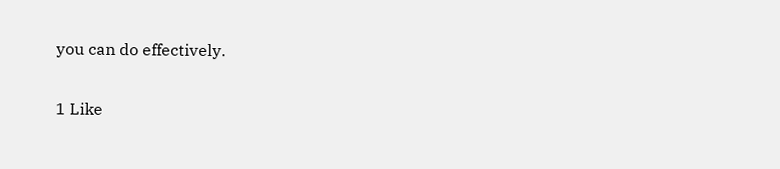you can do effectively.

1 Like